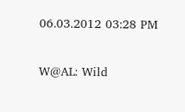06.03.2012 03:28 PM

W@AL: Wild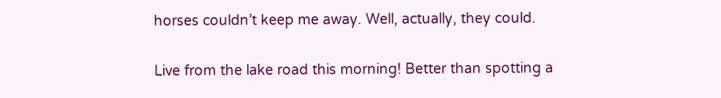horses couldn’t keep me away. Well, actually, they could.

Live from the lake road this morning! Better than spotting a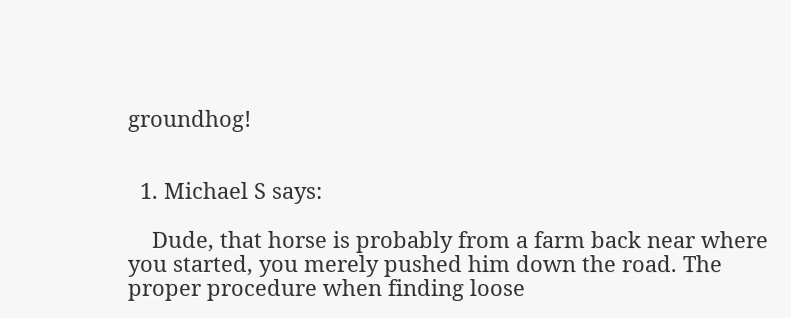groundhog!


  1. Michael S says:

    Dude, that horse is probably from a farm back near where you started, you merely pushed him down the road. The proper procedure when finding loose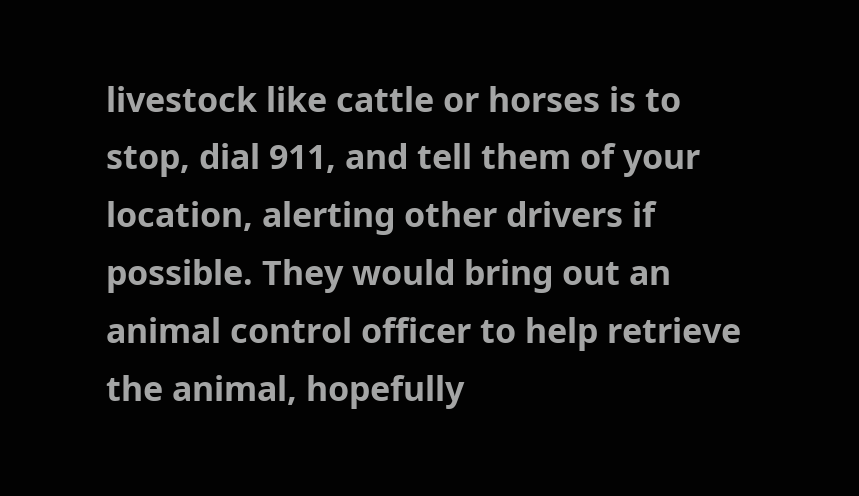livestock like cattle or horses is to stop, dial 911, and tell them of your location, alerting other drivers if possible. They would bring out an animal control officer to help retrieve the animal, hopefully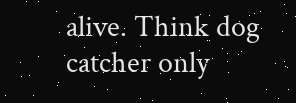alive. Think dog catcher only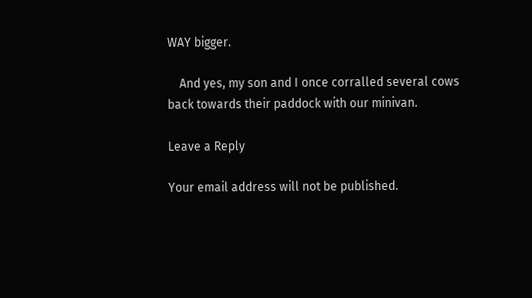WAY bigger.

    And yes, my son and I once corralled several cows back towards their paddock with our minivan.

Leave a Reply

Your email address will not be published.